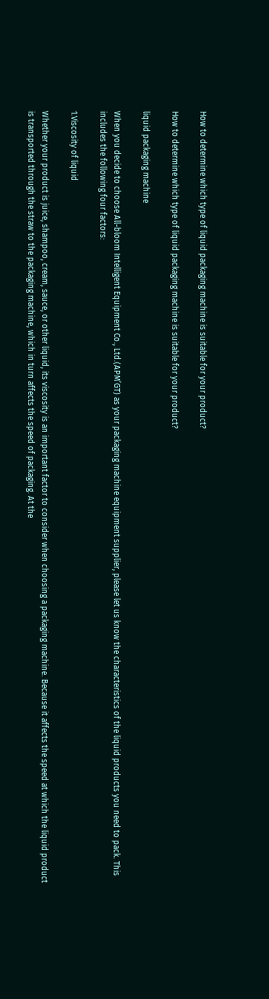How to determine which type of liquid packaging machine is suitable for your product?

How to determine which type of liquid packaging machine is suitable for your product?

liquid packaging machine

When you decide to choose All-bloom Intelligent Equipment Co., Ltd.(APM’GT) as your packaging machine equipment supplier, please let us know the characteristics of the liquid products you need to pack. This includes the following four factors:

1.Viscosity of liquid

Whether your product is juice, shampoo, cream, sauce, or other liquid, its viscosity is an important factor to consider when choosing a packaging machine. Because it affects the speed at which the liquid product is transported through the straw to the packaging machine, which in turn affects the speed of packaging. At the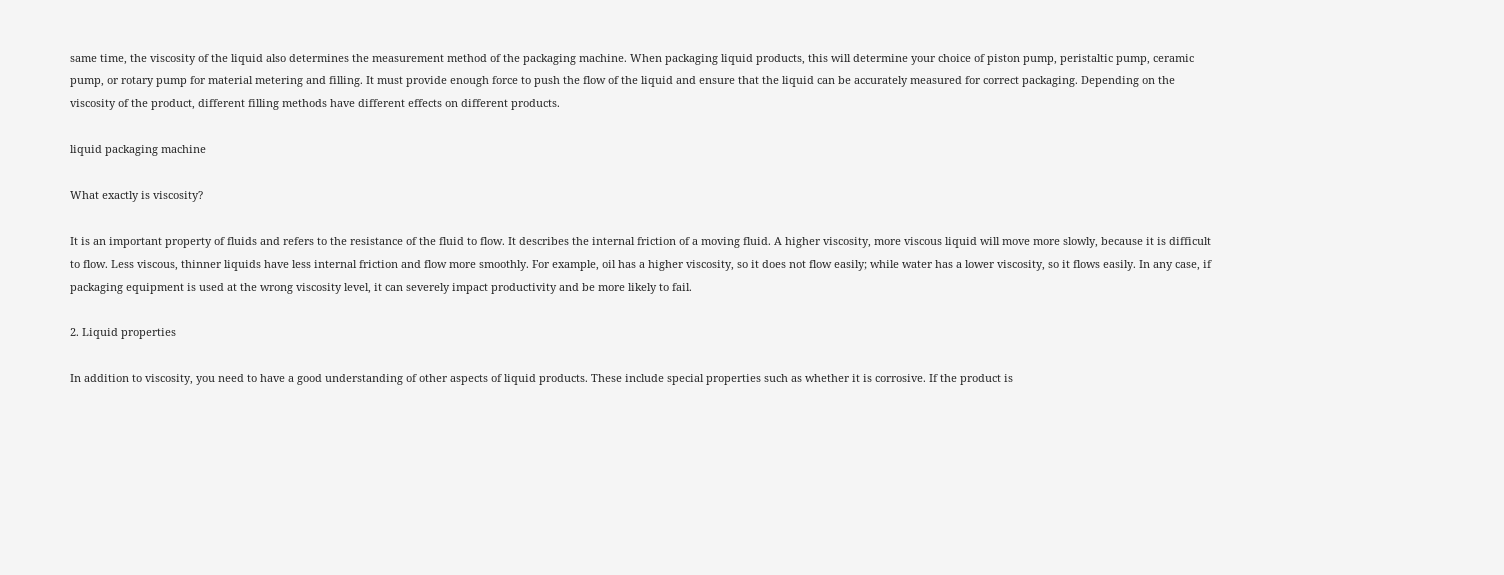same time, the viscosity of the liquid also determines the measurement method of the packaging machine. When packaging liquid products, this will determine your choice of piston pump, peristaltic pump, ceramic pump, or rotary pump for material metering and filling. It must provide enough force to push the flow of the liquid and ensure that the liquid can be accurately measured for correct packaging. Depending on the viscosity of the product, different filling methods have different effects on different products.

liquid packaging machine

What exactly is viscosity?

It is an important property of fluids and refers to the resistance of the fluid to flow. It describes the internal friction of a moving fluid. A higher viscosity, more viscous liquid will move more slowly, because it is difficult to flow. Less viscous, thinner liquids have less internal friction and flow more smoothly. For example, oil has a higher viscosity, so it does not flow easily; while water has a lower viscosity, so it flows easily. In any case, if packaging equipment is used at the wrong viscosity level, it can severely impact productivity and be more likely to fail.

2. Liquid properties

In addition to viscosity, you need to have a good understanding of other aspects of liquid products. These include special properties such as whether it is corrosive. If the product is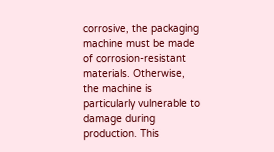corrosive, the packaging machine must be made of corrosion-resistant materials. Otherwise, the machine is particularly vulnerable to damage during production. This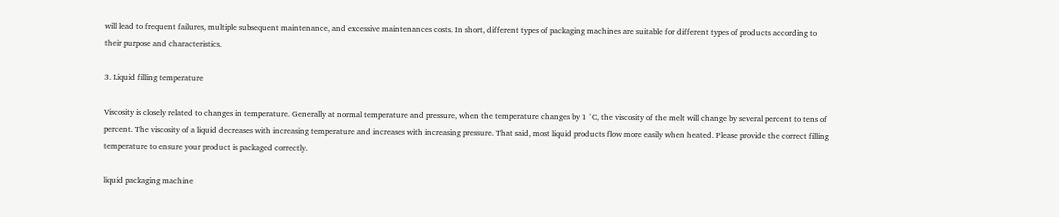will lead to frequent failures, multiple subsequent maintenance, and excessive maintenances costs. In short, different types of packaging machines are suitable for different types of products according to their purpose and characteristics.

3. Liquid filling temperature

Viscosity is closely related to changes in temperature. Generally at normal temperature and pressure, when the temperature changes by 1 °C, the viscosity of the melt will change by several percent to tens of percent. The viscosity of a liquid decreases with increasing temperature and increases with increasing pressure. That said, most liquid products flow more easily when heated. Please provide the correct filling temperature to ensure your product is packaged correctly.

liquid packaging machine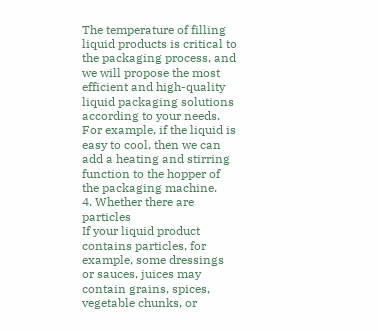The temperature of filling liquid products is critical to the packaging process, and we will propose the most efficient and high-quality liquid packaging solutions according to your needs. For example, if the liquid is easy to cool, then we can add a heating and stirring function to the hopper of the packaging machine.
4. Whether there are particles
If your liquid product contains particles, for example, some dressings or sauces, juices may contain grains, spices, vegetable chunks, or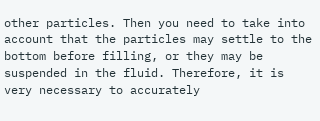other particles. Then you need to take into account that the particles may settle to the bottom before filling, or they may be suspended in the fluid. Therefore, it is very necessary to accurately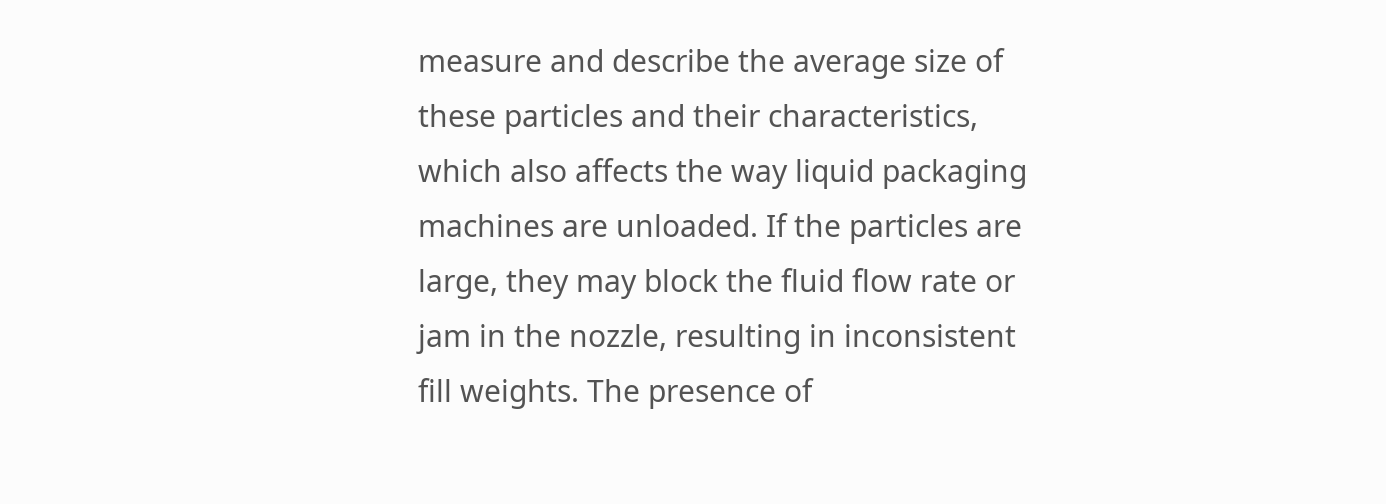measure and describe the average size of these particles and their characteristics, which also affects the way liquid packaging machines are unloaded. If the particles are large, they may block the fluid flow rate or jam in the nozzle, resulting in inconsistent fill weights. The presence of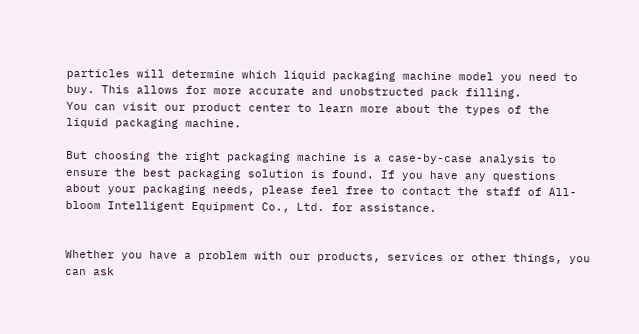particles will determine which liquid packaging machine model you need to buy. This allows for more accurate and unobstructed pack filling.
You can visit our product center to learn more about the types of the liquid packaging machine.

But choosing the right packaging machine is a case-by-case analysis to ensure the best packaging solution is found. If you have any questions about your packaging needs, please feel free to contact the staff of All-bloom Intelligent Equipment Co., Ltd. for assistance.


Whether you have a problem with our products, services or other things, you can ask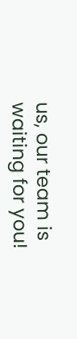us, our team is waiting for you!